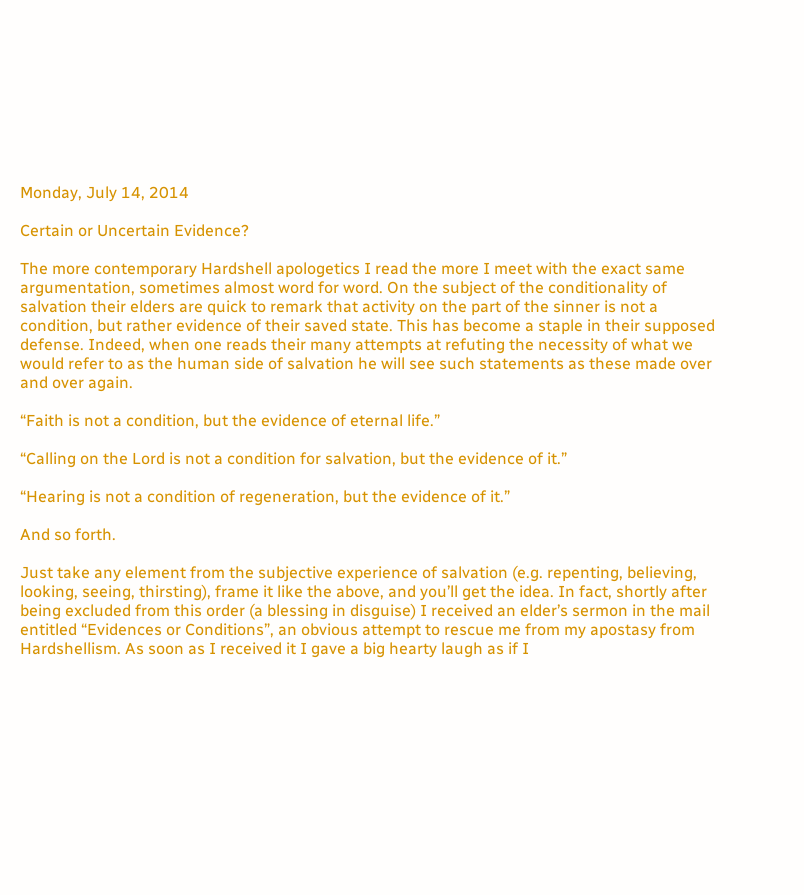Monday, July 14, 2014

Certain or Uncertain Evidence?

The more contemporary Hardshell apologetics I read the more I meet with the exact same argumentation, sometimes almost word for word. On the subject of the conditionality of salvation their elders are quick to remark that activity on the part of the sinner is not a condition, but rather evidence of their saved state. This has become a staple in their supposed defense. Indeed, when one reads their many attempts at refuting the necessity of what we would refer to as the human side of salvation he will see such statements as these made over and over again.

“Faith is not a condition, but the evidence of eternal life.”

“Calling on the Lord is not a condition for salvation, but the evidence of it.”

“Hearing is not a condition of regeneration, but the evidence of it.”

And so forth.

Just take any element from the subjective experience of salvation (e.g. repenting, believing, looking, seeing, thirsting), frame it like the above, and you’ll get the idea. In fact, shortly after being excluded from this order (a blessing in disguise) I received an elder’s sermon in the mail entitled “Evidences or Conditions”, an obvious attempt to rescue me from my apostasy from Hardshellism. As soon as I received it I gave a big hearty laugh as if I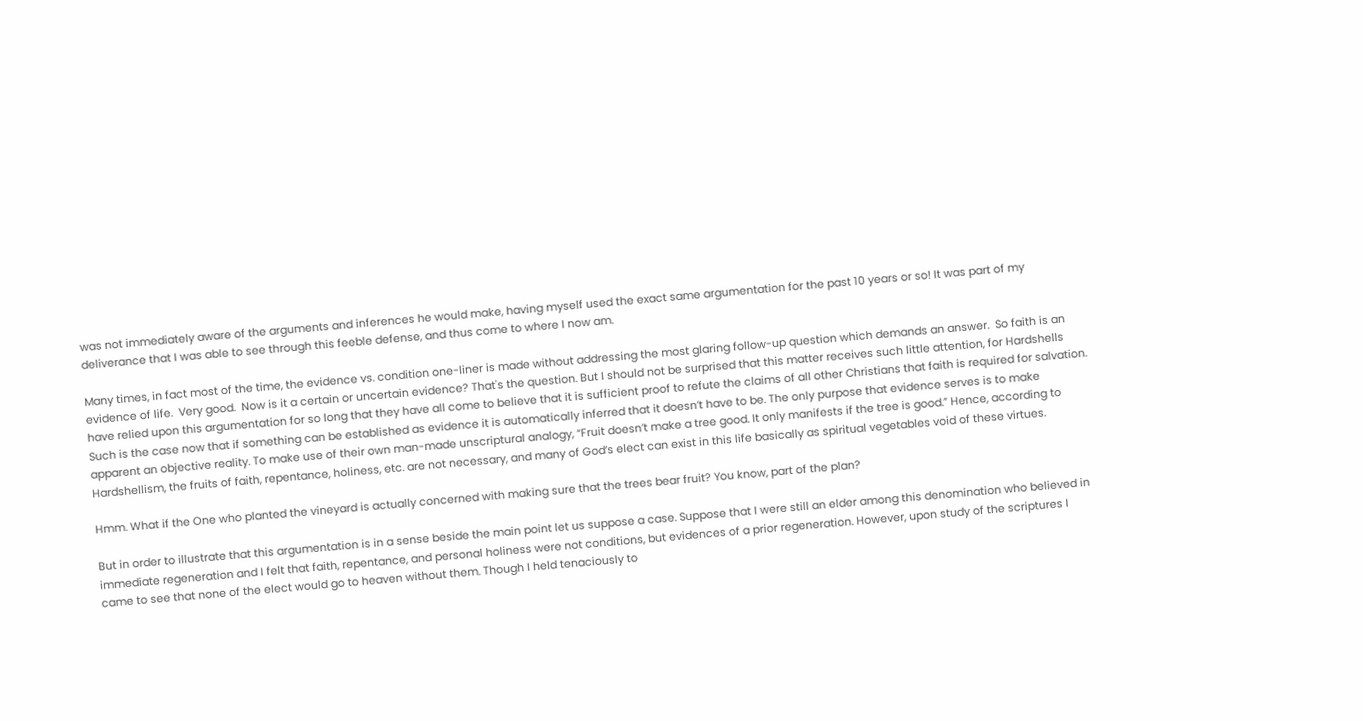was not immediately aware of the arguments and inferences he would make, having myself used the exact same argumentation for the past 10 years or so! It was part of my deliverance that I was able to see through this feeble defense, and thus come to where I now am.

Many times, in fact most of the time, the evidence vs. condition one-liner is made without addressing the most glaring follow-up question which demands an answer.  So faith is an evidence of life.  Very good.  Now is it a certain or uncertain evidence? That's the question. But I should not be surprised that this matter receives such little attention, for Hardshells have relied upon this argumentation for so long that they have all come to believe that it is sufficient proof to refute the claims of all other Christians that faith is required for salvation. Such is the case now that if something can be established as evidence it is automatically inferred that it doesn’t have to be. The only purpose that evidence serves is to make apparent an objective reality. To make use of their own man-made unscriptural analogy, “Fruit doesn’t make a tree good. It only manifests if the tree is good.” Hence, according to Hardshellism, the fruits of faith, repentance, holiness, etc. are not necessary, and many of God’s elect can exist in this life basically as spiritual vegetables void of these virtues.

Hmm. What if the One who planted the vineyard is actually concerned with making sure that the trees bear fruit? You know, part of the plan?

But in order to illustrate that this argumentation is in a sense beside the main point let us suppose a case. Suppose that I were still an elder among this denomination who believed in immediate regeneration and I felt that faith, repentance, and personal holiness were not conditions, but evidences of a prior regeneration. However, upon study of the scriptures I came to see that none of the elect would go to heaven without them. Though I held tenaciously to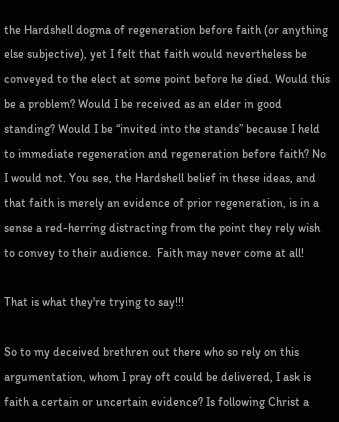the Hardshell dogma of regeneration before faith (or anything else subjective), yet I felt that faith would nevertheless be conveyed to the elect at some point before he died. Would this be a problem? Would I be received as an elder in good standing? Would I be “invited into the stands” because I held to immediate regeneration and regeneration before faith? No I would not. You see, the Hardshell belief in these ideas, and that faith is merely an evidence of prior regeneration, is in a sense a red-herring distracting from the point they rely wish to convey to their audience.  Faith may never come at all!

That is what they're trying to say!!!

So to my deceived brethren out there who so rely on this argumentation, whom I pray oft could be delivered, I ask is faith a certain or uncertain evidence? Is following Christ a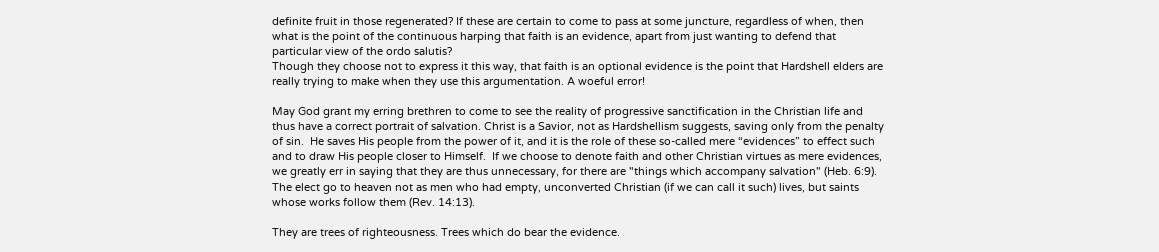definite fruit in those regenerated? If these are certain to come to pass at some juncture, regardless of when, then what is the point of the continuous harping that faith is an evidence, apart from just wanting to defend that particular view of the ordo salutis?
Though they choose not to express it this way, that faith is an optional evidence is the point that Hardshell elders are really trying to make when they use this argumentation. A woeful error!

May God grant my erring brethren to come to see the reality of progressive sanctification in the Christian life and thus have a correct portrait of salvation. Christ is a Savior, not as Hardshellism suggests, saving only from the penalty of sin.  He saves His people from the power of it, and it is the role of these so-called mere “evidences” to effect such and to draw His people closer to Himself.  If we choose to denote faith and other Christian virtues as mere evidences, we greatly err in saying that they are thus unnecessary, for there are "things which accompany salvation" (Heb. 6:9). The elect go to heaven not as men who had empty, unconverted Christian (if we can call it such) lives, but saints whose works follow them (Rev. 14:13).

They are trees of righteousness. Trees which do bear the evidence.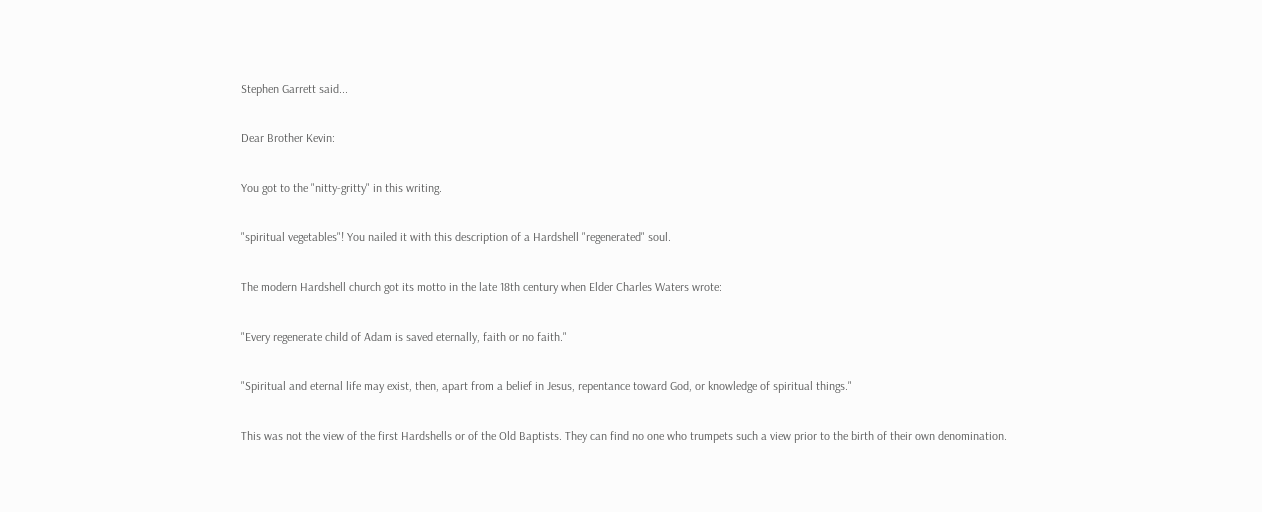Stephen Garrett said...

Dear Brother Kevin:

You got to the "nitty-gritty" in this writing.

"spiritual vegetables"! You nailed it with this description of a Hardshell "regenerated" soul.

The modern Hardshell church got its motto in the late 18th century when Elder Charles Waters wrote:

"Every regenerate child of Adam is saved eternally, faith or no faith."

"Spiritual and eternal life may exist, then, apart from a belief in Jesus, repentance toward God, or knowledge of spiritual things."

This was not the view of the first Hardshells or of the Old Baptists. They can find no one who trumpets such a view prior to the birth of their own denomination.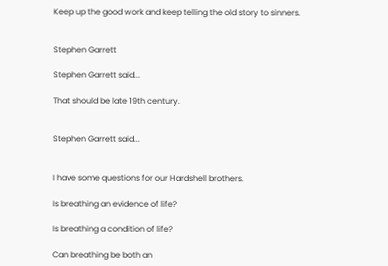Keep up the good work and keep telling the old story to sinners.


Stephen Garrett

Stephen Garrett said...

That should be late 19th century.


Stephen Garrett said...


I have some questions for our Hardshell brothers.

Is breathing an evidence of life?

Is breathing a condition of life?

Can breathing be both an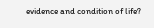evidence and condition of life?